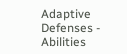Adaptive Defenses - Abilities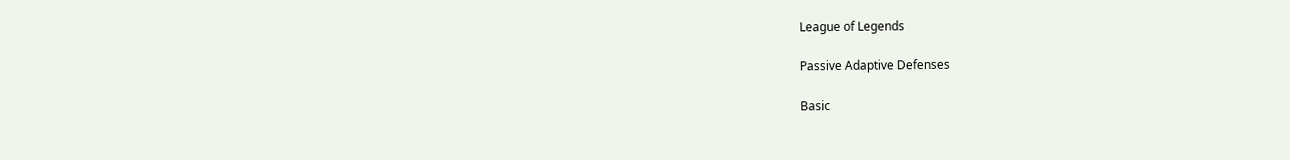League of Legends

Passive Adaptive Defenses

Basic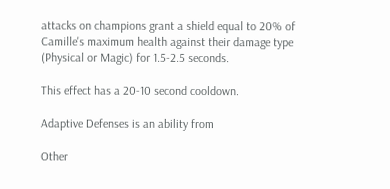attacks on champions grant a shield equal to 20% of Camille's maximum health against their damage type (Physical or Magic) for 1.5-2.5 seconds.

This effect has a 20-10 second cooldown.

Adaptive Defenses is an ability from

Other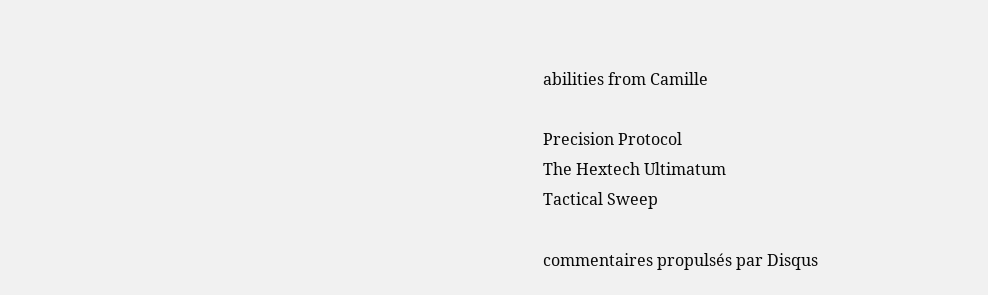abilities from Camille

Precision Protocol
The Hextech Ultimatum
Tactical Sweep

commentaires propulsés par Disqus